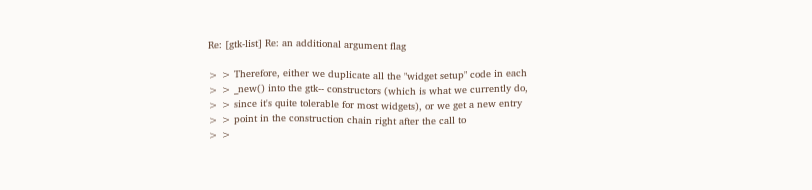Re: [gtk-list] Re: an additional argument flag

> > Therefore, either we duplicate all the "widget setup" code in each
> > _new() into the gtk-- constructors (which is what we currently do,
> > since it's quite tolerable for most widgets), or we get a new entry
> > point in the construction chain right after the call to
> >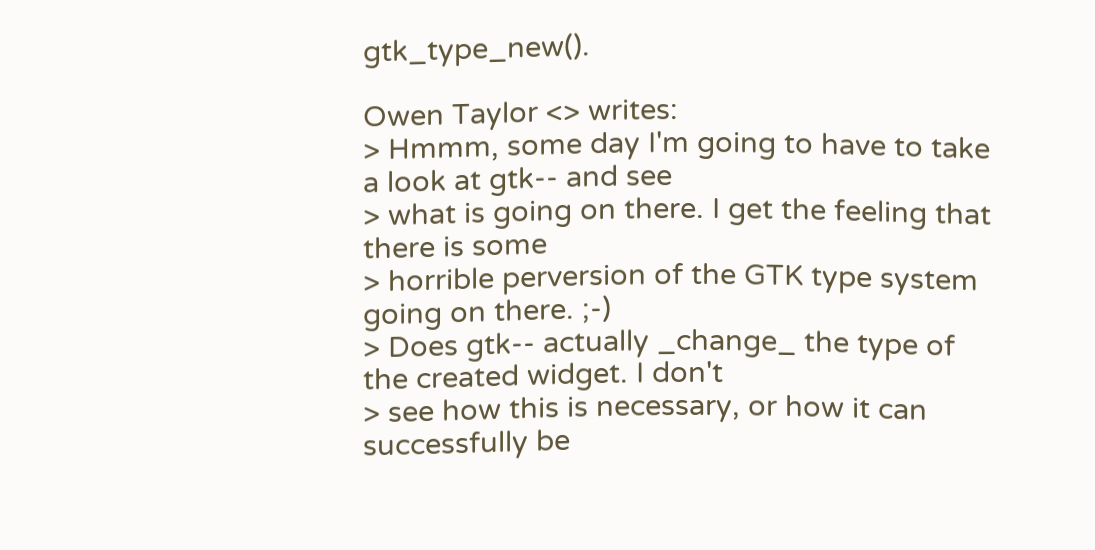gtk_type_new().

Owen Taylor <> writes:
> Hmmm, some day I'm going to have to take a look at gtk-- and see
> what is going on there. I get the feeling that there is some
> horrible perversion of the GTK type system going on there. ;-)
> Does gtk-- actually _change_ the type of the created widget. I don't
> see how this is necessary, or how it can successfully be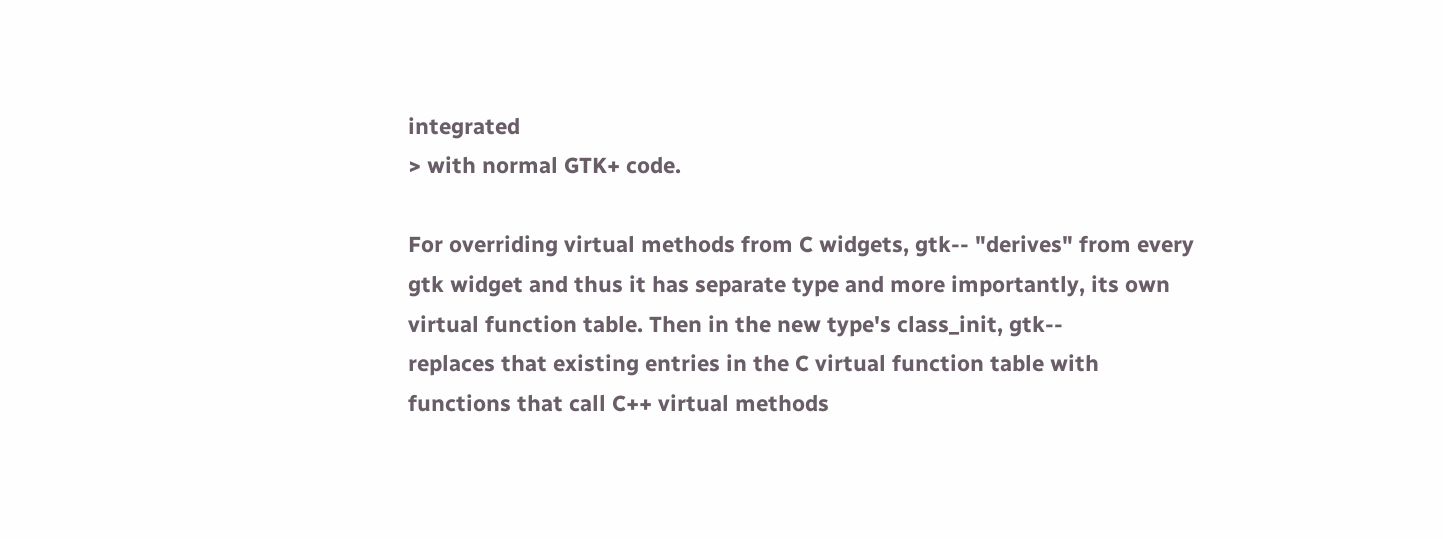integrated
> with normal GTK+ code.

For overriding virtual methods from C widgets, gtk-- "derives" from every
gtk widget and thus it has separate type and more importantly, its own
virtual function table. Then in the new type's class_init, gtk--
replaces that existing entries in the C virtual function table with
functions that call C++ virtual methods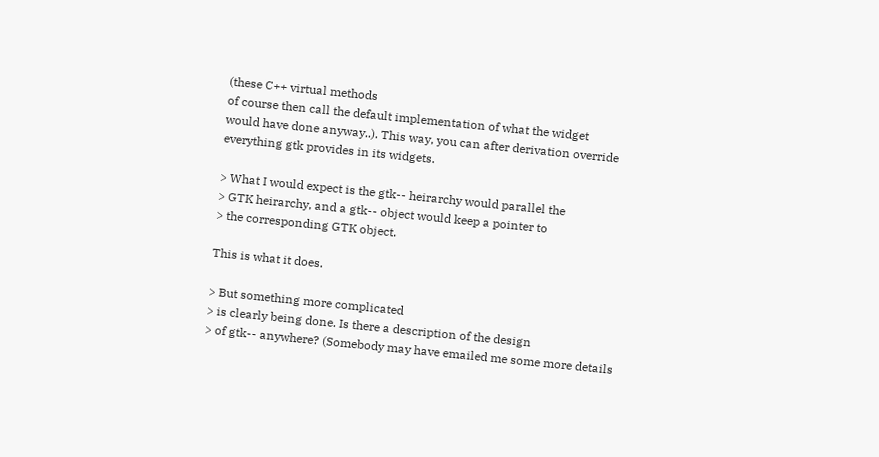(these C++ virtual methods
of course then call the default implementation of what the widget
would have done anyway..). This way, you can after derivation override
everything gtk provides in its widgets.

> What I would expect is the gtk-- heirarchy would parallel the
> GTK heirarchy, and a gtk-- object would keep a pointer to
> the corresponding GTK object.

This is what it does.

> But something more complicated
> is clearly being done. Is there a description of the design
> of gtk-- anywhere? (Somebody may have emailed me some more details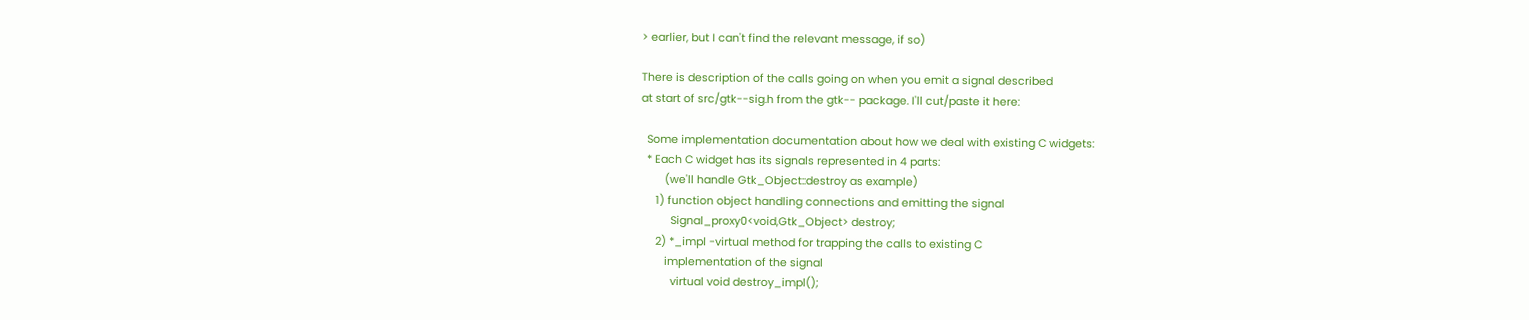> earlier, but I can't find the relevant message, if so)

There is description of the calls going on when you emit a signal described
at start of src/gtk--sig.h from the gtk-- package. I'll cut/paste it here:

  Some implementation documentation about how we deal with existing C widgets:
  * Each C widget has its signals represented in 4 parts:
        (we'll handle Gtk_Object::destroy as example)
     1) function object handling connections and emitting the signal
          Signal_proxy0<void,Gtk_Object> destroy;
     2) *_impl -virtual method for trapping the calls to existing C
        implementation of the signal
          virtual void destroy_impl();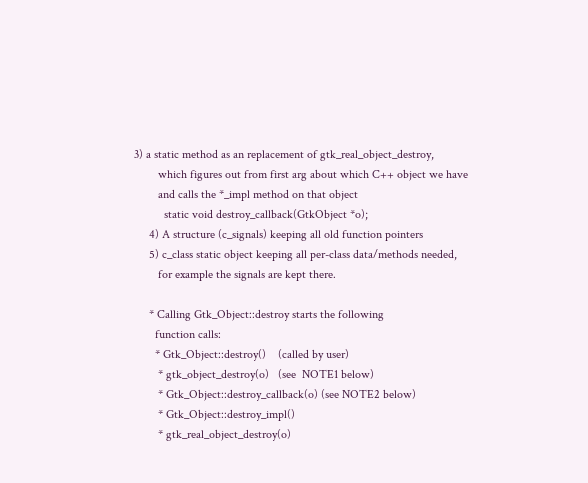3) a static method as an replacement of gtk_real_object_destroy,
        which figures out from first arg about which C++ object we have
        and calls the *_impl method on that object
          static void destroy_callback(GtkObject *o);
     4) A structure (c_signals) keeping all old function pointers
     5) c_class static object keeping all per-class data/methods needed,
        for example the signals are kept there.

     * Calling Gtk_Object::destroy starts the following
       function calls:
       * Gtk_Object::destroy()    (called by user)
        * gtk_object_destroy(o)   (see  NOTE1 below)
        * Gtk_Object::destroy_callback(o) (see NOTE2 below)
        * Gtk_Object::destroy_impl()
        * gtk_real_object_destroy(o)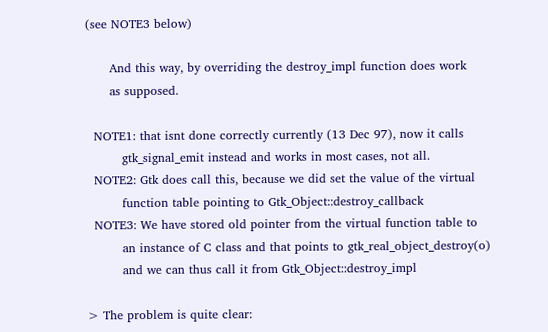(see NOTE3 below)

      And this way, by overriding the destroy_impl function does work
      as supposed.

  NOTE1: that isnt done correctly currently (13 Dec 97), now it calls
         gtk_signal_emit instead and works in most cases, not all.
  NOTE2: Gtk does call this, because we did set the value of the virtual
         function table pointing to Gtk_Object::destroy_callback
  NOTE3: We have stored old pointer from the virtual function table to
         an instance of C class and that points to gtk_real_object_destroy(o)
         and we can thus call it from Gtk_Object::destroy_impl

> The problem is quite clear: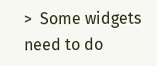>  Some widgets need to do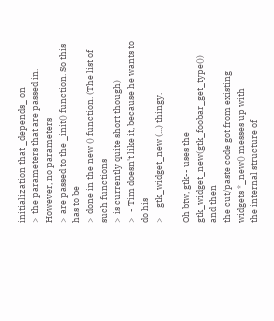initialization that _depends_ on
>  the parameters that are passed in. However, no parameters
>  are passed to the _init() function. So this has to be
>  done in the new () function. (The list of such functions
>  is currently quite short though)
>   - Tim doesn't like it, because he wants to do his
>     gtk_widget_new (...) thingy.

Oh btw, gtk-- uses the gtk_widget_new(gtk_foobar_get_type()) and then
the cut/paste code got from existing widgets *_new() messes up with
the internal structure of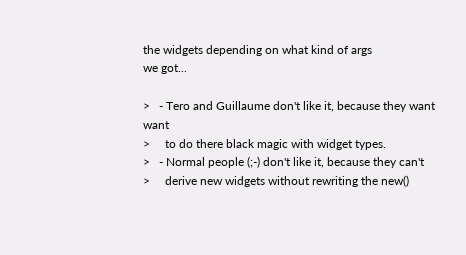the widgets depending on what kind of args
we got...

>   - Tero and Guillaume don't like it, because they want want
>     to do there black magic with widget types.
>   - Normal people (;-) don't like it, because they can't
>     derive new widgets without rewriting the new()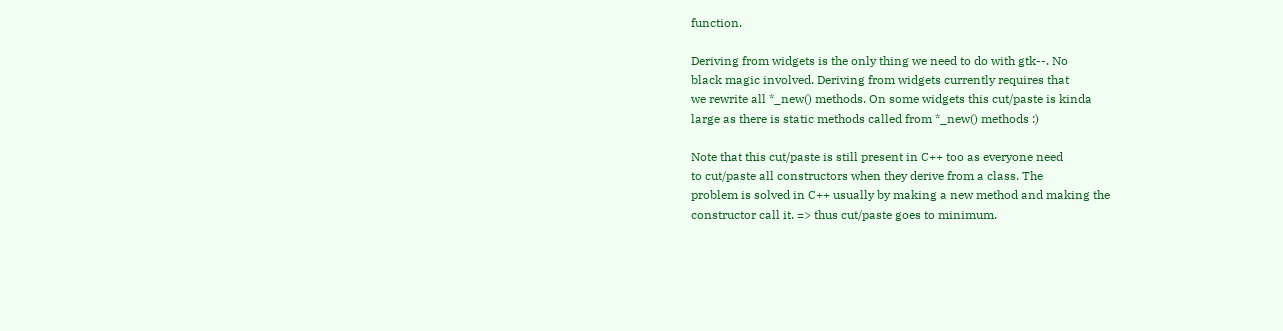function.

Deriving from widgets is the only thing we need to do with gtk--. No
black magic involved. Deriving from widgets currently requires that
we rewrite all *_new() methods. On some widgets this cut/paste is kinda
large as there is static methods called from *_new() methods :)

Note that this cut/paste is still present in C++ too as everyone need
to cut/paste all constructors when they derive from a class. The
problem is solved in C++ usually by making a new method and making the
constructor call it. => thus cut/paste goes to minimum.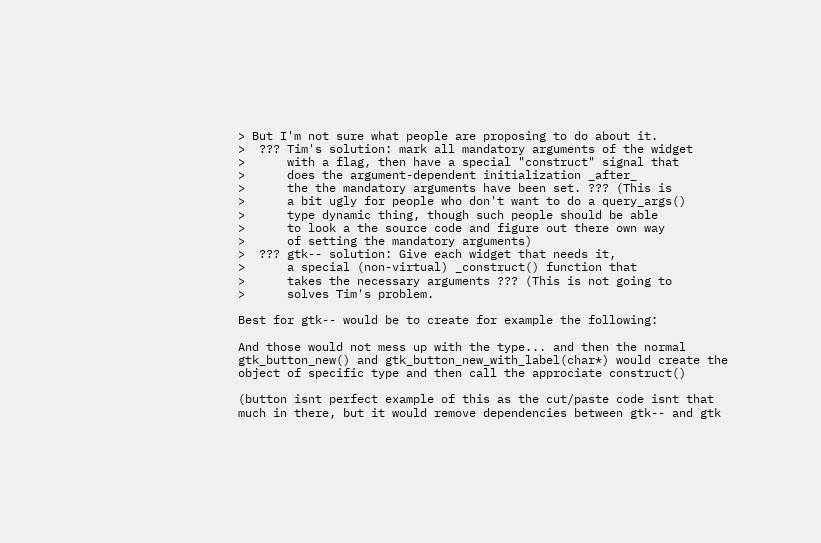> But I'm not sure what people are proposing to do about it.
>  ??? Tim's solution: mark all mandatory arguments of the widget
>      with a flag, then have a special "construct" signal that
>      does the argument-dependent initialization _after_
>      the the mandatory arguments have been set. ??? (This is
>      a bit ugly for people who don't want to do a query_args()
>      type dynamic thing, though such people should be able
>      to look a the source code and figure out there own way
>      of setting the mandatory arguments)
>  ??? gtk-- solution: Give each widget that needs it,
>      a special (non-virtual) _construct() function that
>      takes the necessary arguments ??? (This is not going to
>      solves Tim's problem.

Best for gtk-- would be to create for example the following:

And those would not mess up with the type... and then the normal
gtk_button_new() and gtk_button_new_with_label(char*) would create the
object of specific type and then call the approciate construct()

(button isnt perfect example of this as the cut/paste code isnt that
much in there, but it would remove dependencies between gtk-- and gtk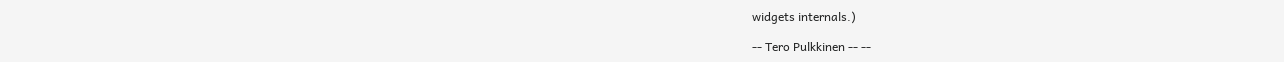widgets internals.)

-- Tero Pulkkinen -- --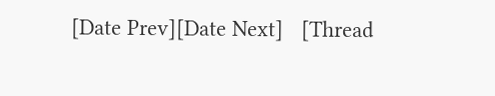[Date Prev][Date Next]   [Thread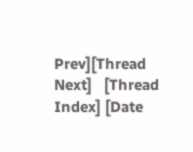Prev][Thread Next]   [Thread Index] [Date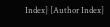Index] [Author Index]